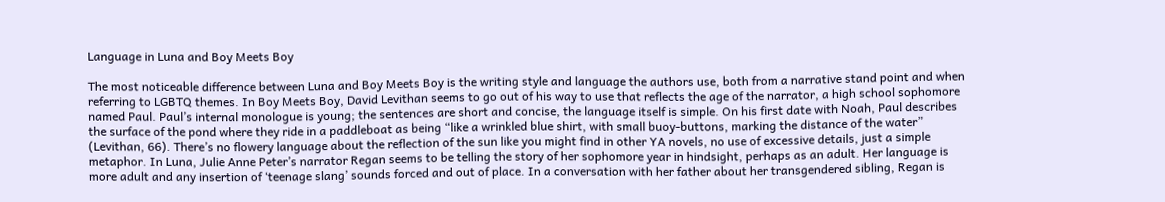Language in Luna and Boy Meets Boy

The most noticeable difference between Luna and Boy Meets Boy is the writing style and language the authors use, both from a narrative stand point and when referring to LGBTQ themes. In Boy Meets Boy, David Levithan seems to go out of his way to use that reflects the age of the narrator, a high school sophomore named Paul. Paul’s internal monologue is young; the sentences are short and concise, the language itself is simple. On his first date with Noah, Paul describes the surface of the pond where they ride in a paddleboat as being “like a wrinkled blue shirt, with small buoy-buttons, marking the distance of the water” (Levithan, 66). There’s no flowery language about the reflection of the sun like you might find in other YA novels, no use of excessive details, just a simple metaphor. In Luna, Julie Anne Peter’s narrator Regan seems to be telling the story of her sophomore year in hindsight, perhaps as an adult. Her language is more adult and any insertion of ‘teenage slang’ sounds forced and out of place. In a conversation with her father about her transgendered sibling, Regan is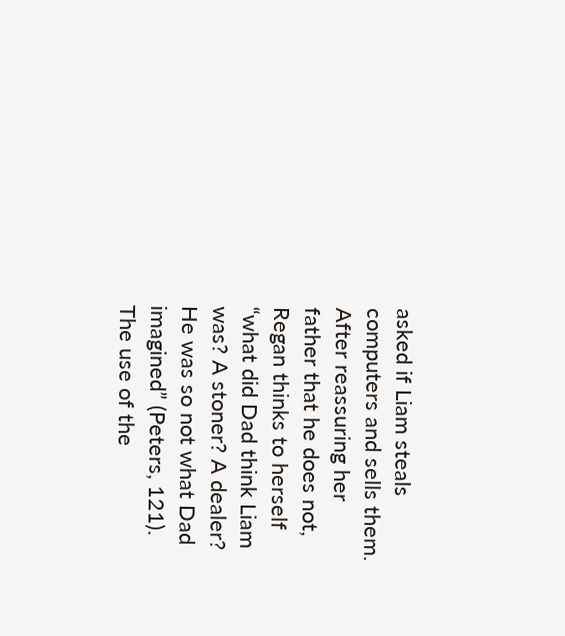asked if Liam steals computers and sells them. After reassuring her father that he does not, Regan thinks to herself “what did Dad think Liam was? A stoner? A dealer? He was so not what Dad imagined” (Peters, 121). The use of the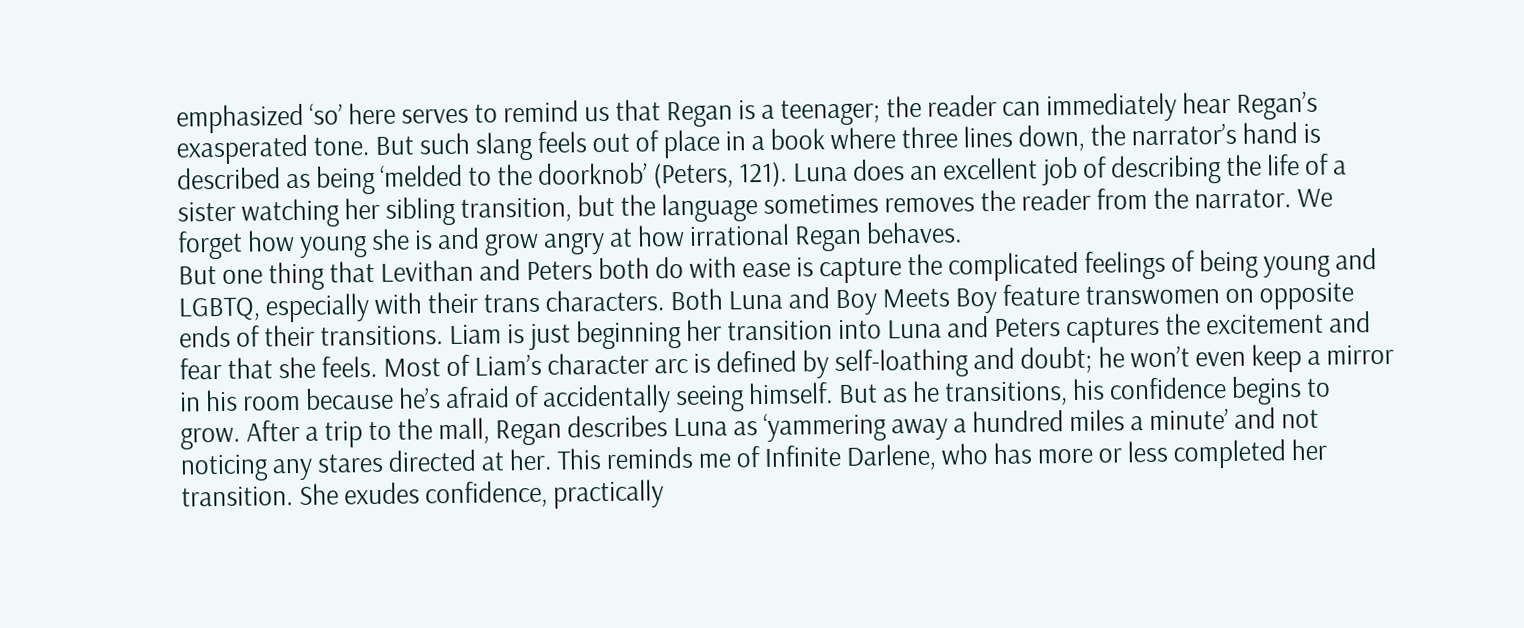emphasized ‘so’ here serves to remind us that Regan is a teenager; the reader can immediately hear Regan’s exasperated tone. But such slang feels out of place in a book where three lines down, the narrator’s hand is described as being ‘melded to the doorknob’ (Peters, 121). Luna does an excellent job of describing the life of a sister watching her sibling transition, but the language sometimes removes the reader from the narrator. We forget how young she is and grow angry at how irrational Regan behaves.
But one thing that Levithan and Peters both do with ease is capture the complicated feelings of being young and LGBTQ, especially with their trans characters. Both Luna and Boy Meets Boy feature transwomen on opposite ends of their transitions. Liam is just beginning her transition into Luna and Peters captures the excitement and fear that she feels. Most of Liam’s character arc is defined by self-loathing and doubt; he won’t even keep a mirror in his room because he’s afraid of accidentally seeing himself. But as he transitions, his confidence begins to grow. After a trip to the mall, Regan describes Luna as ‘yammering away a hundred miles a minute’ and not noticing any stares directed at her. This reminds me of Infinite Darlene, who has more or less completed her transition. She exudes confidence, practically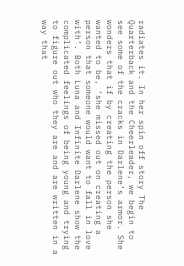radiates it. In her spin off story The Quarterback and the Cheerleader, we begin to see some of the cracks in Darlene’s armor. She wonders that if by creating the person she wanted to be, ‘she missed out on creating a person that someone would want to fall in love with’. Both Luna and Infinite Darlene show the complicated feelings of being young and trying to figure out who they are and are written in a way that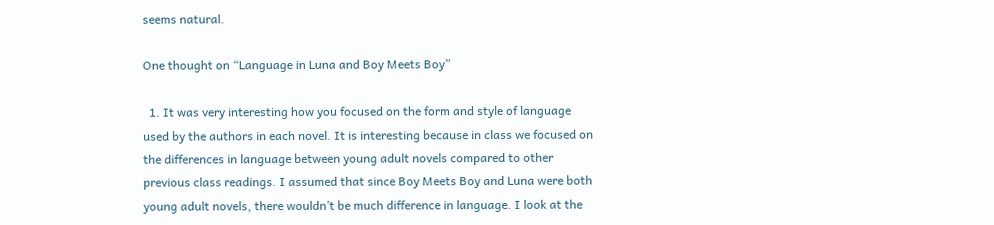seems natural.

One thought on “Language in Luna and Boy Meets Boy”

  1. It was very interesting how you focused on the form and style of language used by the authors in each novel. It is interesting because in class we focused on the differences in language between young adult novels compared to other previous class readings. I assumed that since Boy Meets Boy and Luna were both young adult novels, there wouldn’t be much difference in language. I look at the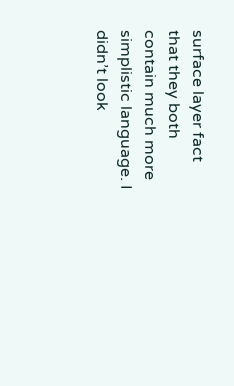surface layer fact that they both contain much more simplistic language. I didn’t look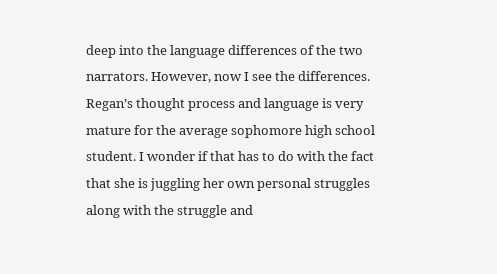deep into the language differences of the two narrators. However, now I see the differences. Regan’s thought process and language is very mature for the average sophomore high school student. I wonder if that has to do with the fact that she is juggling her own personal struggles along with the struggle and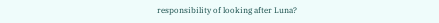responsibility of looking after Luna?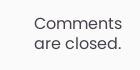Comments are closed.